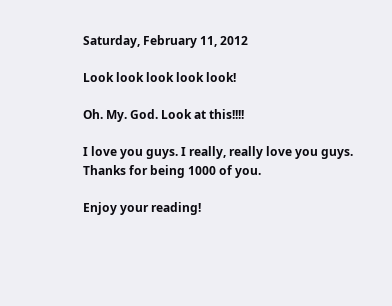Saturday, February 11, 2012

Look look look look look!

Oh. My. God. Look at this!!!!

I love you guys. I really, really love you guys. Thanks for being 1000 of you.

Enjoy your reading!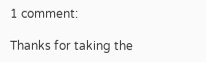1 comment:

Thanks for taking the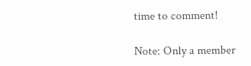time to comment!

Note: Only a member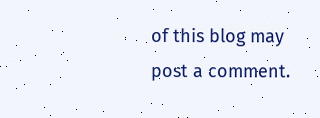of this blog may post a comment.